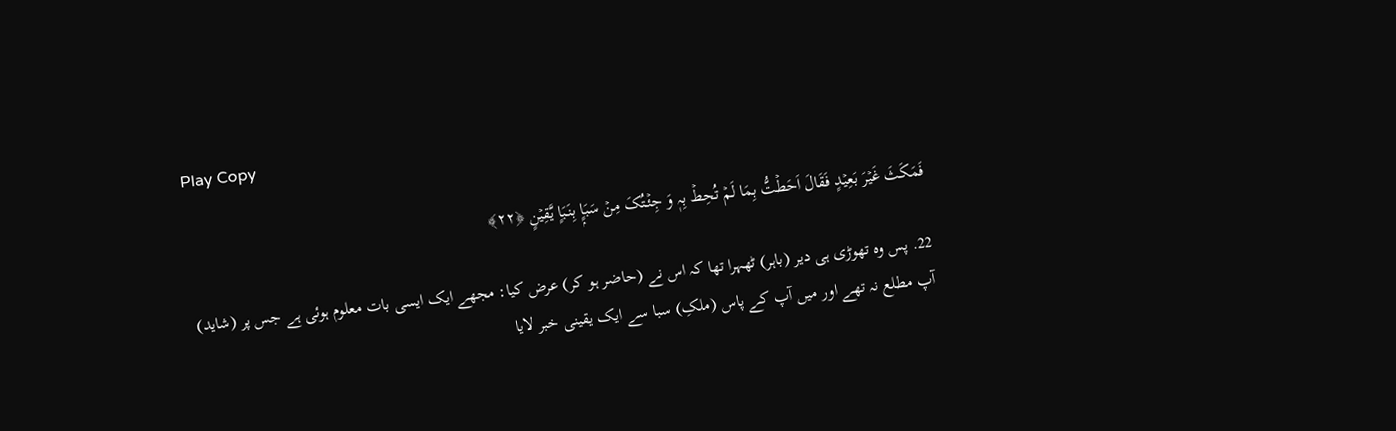Play Copy

فَمَکَثَ غَیۡرَ بَعِیۡدٍ فَقَالَ اَحَطۡتُّ بِمَا لَمۡ تُحِطۡ بِہٖ وَ جِئۡتُکَ مِنۡ سَبَاٍۭ بِنَبَاٍ یَّقِیۡنٍ ﴿۲۲﴾

22. پس وہ تھوڑی ہی دیر (باہر) ٹھہرا تھا کہ اس نے (حاضر ہو کر) عرض کیا: مجھے ایک ایسی بات معلوم ہوئی ہے جس پر (شاید) آپ مطلع نہ تھے اور میں آپ کے پاس (ملکِ) سبا سے ایک یقینی خبر لایا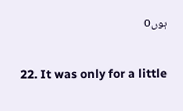ہوںo

22. It was only for a little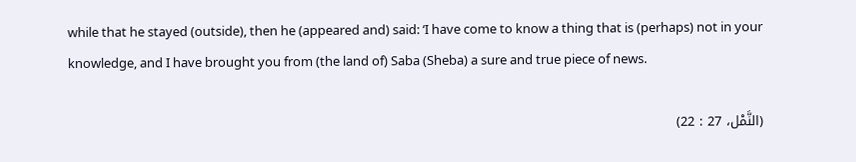while that he stayed (outside), then he (appeared and) said: ‘I have come to know a thing that is (perhaps) not in your knowledge, and I have brought you from (the land of) Saba (Sheba) a sure and true piece of news.

(النَّمْل، 27 : 22)